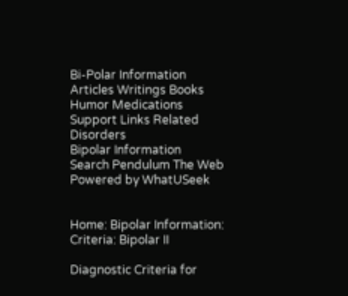Bi-Polar Information Articles Writings Books Humor Medications Support Links Related Disorders
Bipolar Information
Search Pendulum The Web
Powered by WhatUSeek


Home: Bipolar Information: Criteria: Bipolar II

Diagnostic Criteria for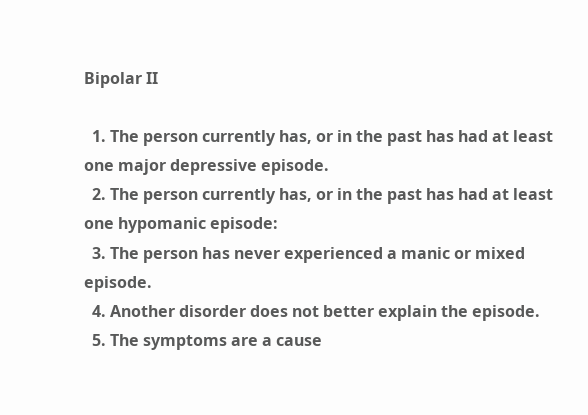Bipolar II

  1. The person currently has, or in the past has had at least one major depressive episode.
  2. The person currently has, or in the past has had at least one hypomanic episode:
  3. The person has never experienced a manic or mixed episode.
  4. Another disorder does not better explain the episode.
  5. The symptoms are a cause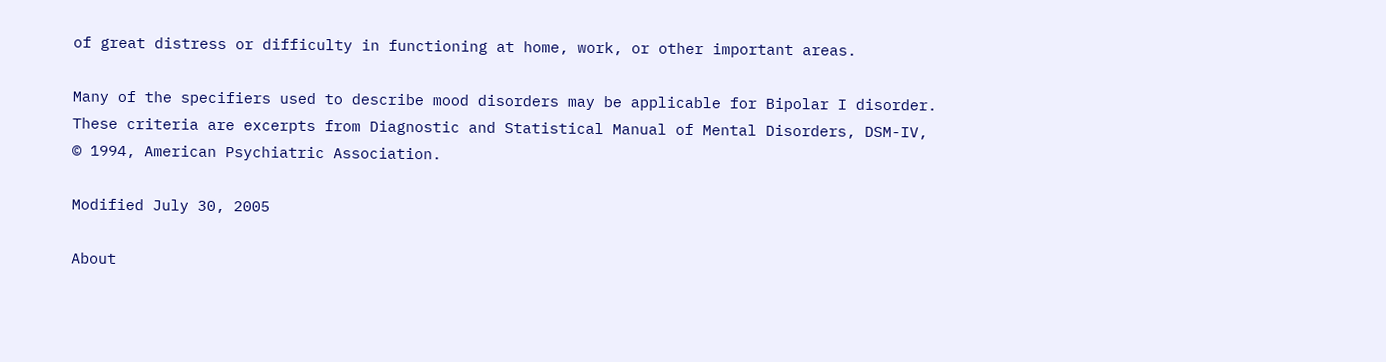of great distress or difficulty in functioning at home, work, or other important areas.

Many of the specifiers used to describe mood disorders may be applicable for Bipolar I disorder.
These criteria are excerpts from Diagnostic and Statistical Manual of Mental Disorders, DSM-IV, © 1994, American Psychiatric Association.

Modified July 30, 2005

About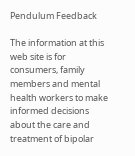Pendulum Feedback

The information at this web site is for consumers, family members and mental health workers to make informed decisions about the care and treatment of bipolar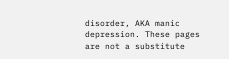disorder, AKA manic depression. These pages are not a substitute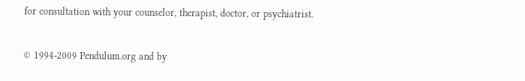for consultation with your counselor, therapist, doctor, or psychiatrist.

© 1994-2009 Pendulum.org and by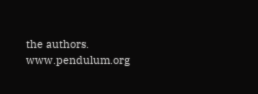the authors. www.pendulum.org